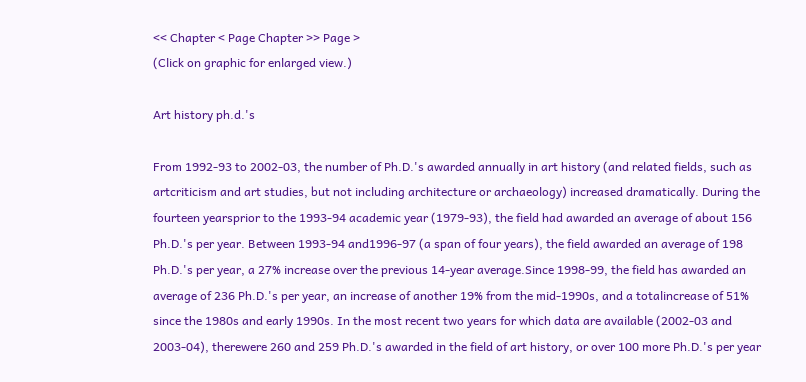<< Chapter < Page Chapter >> Page >
(Click on graphic for enlarged view.)

Art history ph.d.'s

From 1992-93 to 2002-03, the number of Ph.D.'s awarded annually in art history (and related fields, such as artcriticism and art studies, but not including architecture or archaeology) increased dramatically. During the fourteen yearsprior to the 1993-94 academic year (1979-93), the field had awarded an average of about 156 Ph.D.'s per year. Between 1993-94 and1996-97 (a span of four years), the field awarded an average of 198 Ph.D.'s per year, a 27% increase over the previous 14-year average.Since 1998-99, the field has awarded an average of 236 Ph.D.'s per year, an increase of another 19% from the mid-1990s, and a totalincrease of 51% since the 1980s and early 1990s. In the most recent two years for which data are available (2002-03 and 2003-04), therewere 260 and 259 Ph.D.'s awarded in the field of art history, or over 100 more Ph.D.'s per year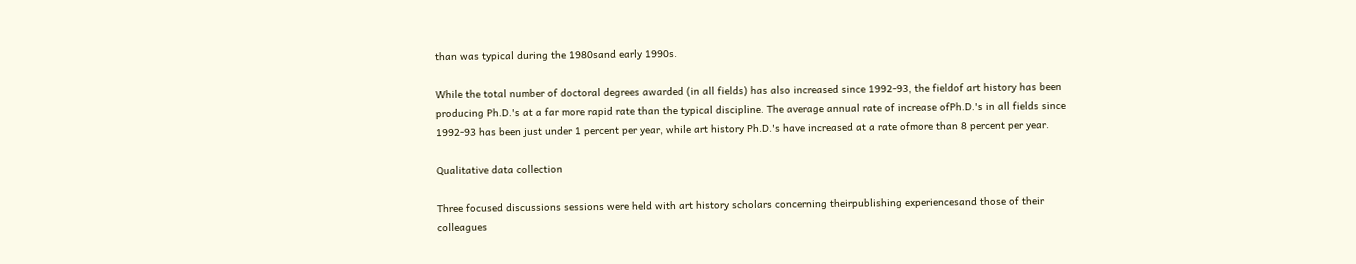than was typical during the 1980sand early 1990s.

While the total number of doctoral degrees awarded (in all fields) has also increased since 1992-93, the fieldof art history has been producing Ph.D.'s at a far more rapid rate than the typical discipline. The average annual rate of increase ofPh.D.'s in all fields since 1992-93 has been just under 1 percent per year, while art history Ph.D.'s have increased at a rate ofmore than 8 percent per year.

Qualitative data collection

Three focused discussions sessions were held with art history scholars concerning theirpublishing experiencesand those of their colleagues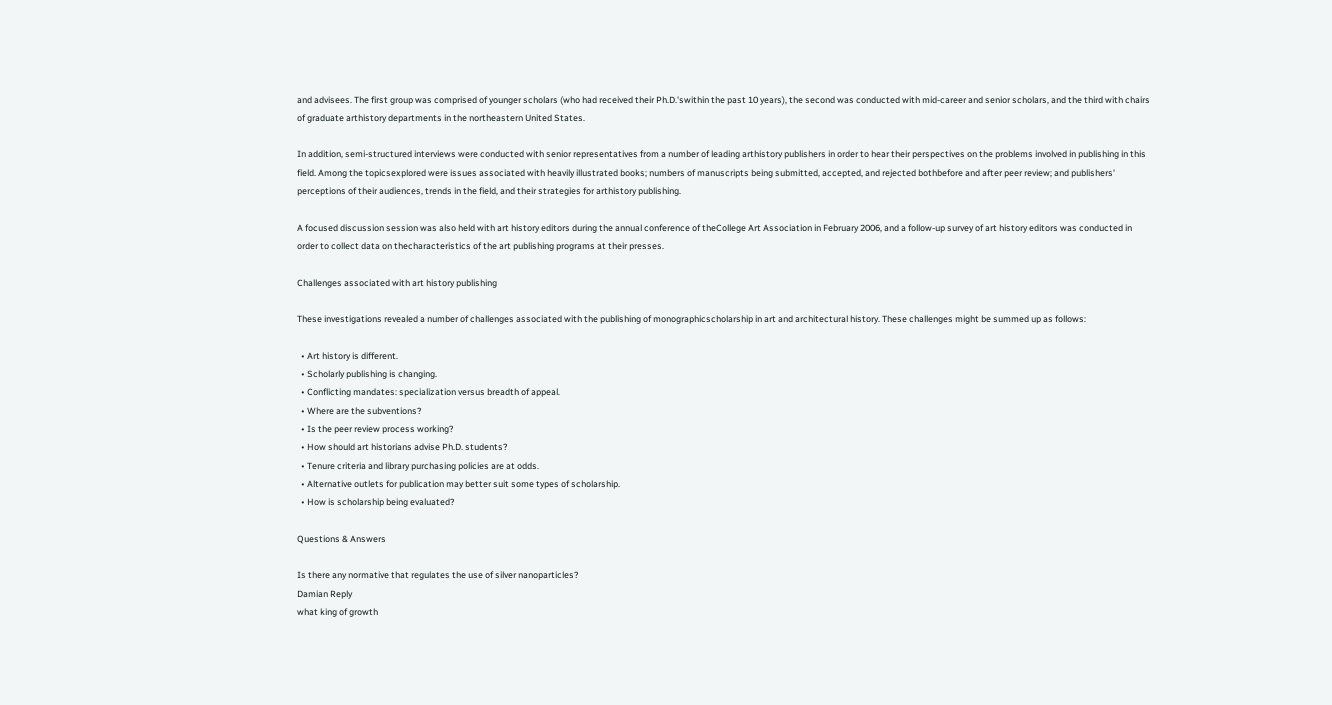and advisees. The first group was comprised of younger scholars (who had received their Ph.D.'swithin the past 10 years), the second was conducted with mid-career and senior scholars, and the third with chairs of graduate arthistory departments in the northeastern United States.

In addition, semi-structured interviews were conducted with senior representatives from a number of leading arthistory publishers in order to hear their perspectives on the problems involved in publishing in this field. Among the topicsexplored were issues associated with heavily illustrated books; numbers of manuscripts being submitted, accepted, and rejected bothbefore and after peer review; and publishers' perceptions of their audiences, trends in the field, and their strategies for arthistory publishing.

A focused discussion session was also held with art history editors during the annual conference of theCollege Art Association in February 2006, and a follow-up survey of art history editors was conducted in order to collect data on thecharacteristics of the art publishing programs at their presses.

Challenges associated with art history publishing

These investigations revealed a number of challenges associated with the publishing of monographicscholarship in art and architectural history. These challenges might be summed up as follows:

  • Art history is different.
  • Scholarly publishing is changing.
  • Conflicting mandates: specialization versus breadth of appeal.
  • Where are the subventions?
  • Is the peer review process working?
  • How should art historians advise Ph.D. students?
  • Tenure criteria and library purchasing policies are at odds.
  • Alternative outlets for publication may better suit some types of scholarship.
  • How is scholarship being evaluated?

Questions & Answers

Is there any normative that regulates the use of silver nanoparticles?
Damian Reply
what king of growth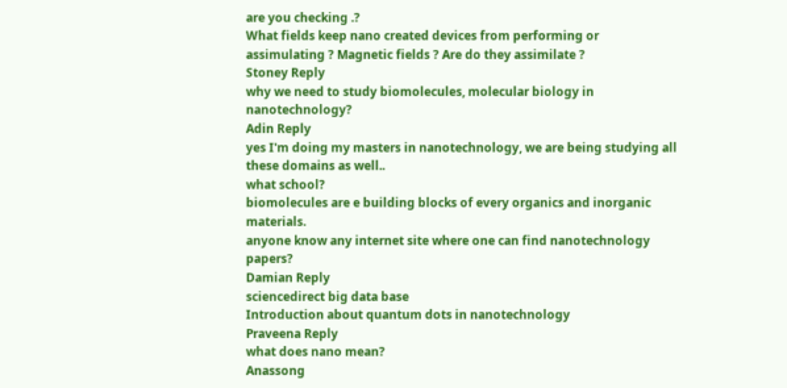are you checking .?
What fields keep nano created devices from performing or assimulating ? Magnetic fields ? Are do they assimilate ?
Stoney Reply
why we need to study biomolecules, molecular biology in nanotechnology?
Adin Reply
yes I'm doing my masters in nanotechnology, we are being studying all these domains as well..
what school?
biomolecules are e building blocks of every organics and inorganic materials.
anyone know any internet site where one can find nanotechnology papers?
Damian Reply
sciencedirect big data base
Introduction about quantum dots in nanotechnology
Praveena Reply
what does nano mean?
Anassong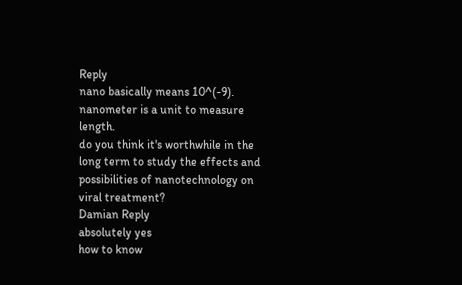Reply
nano basically means 10^(-9). nanometer is a unit to measure length.
do you think it's worthwhile in the long term to study the effects and possibilities of nanotechnology on viral treatment?
Damian Reply
absolutely yes
how to know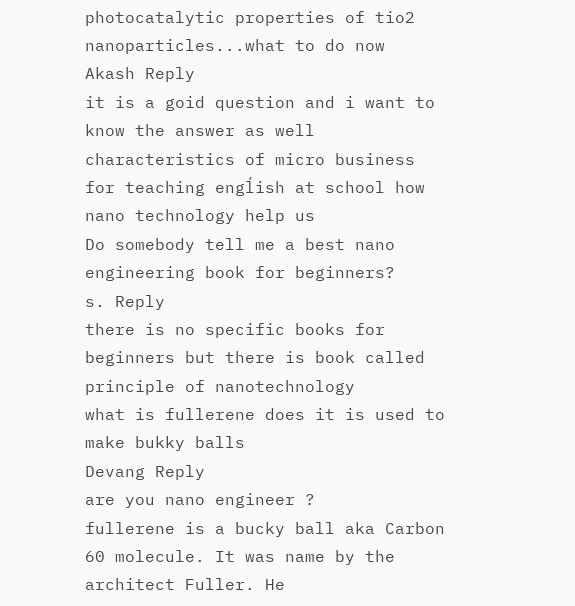photocatalytic properties of tio2 nanoparticles...what to do now
Akash Reply
it is a goid question and i want to know the answer as well
characteristics of micro business
for teaching engĺish at school how nano technology help us
Do somebody tell me a best nano engineering book for beginners?
s. Reply
there is no specific books for beginners but there is book called principle of nanotechnology
what is fullerene does it is used to make bukky balls
Devang Reply
are you nano engineer ?
fullerene is a bucky ball aka Carbon 60 molecule. It was name by the architect Fuller. He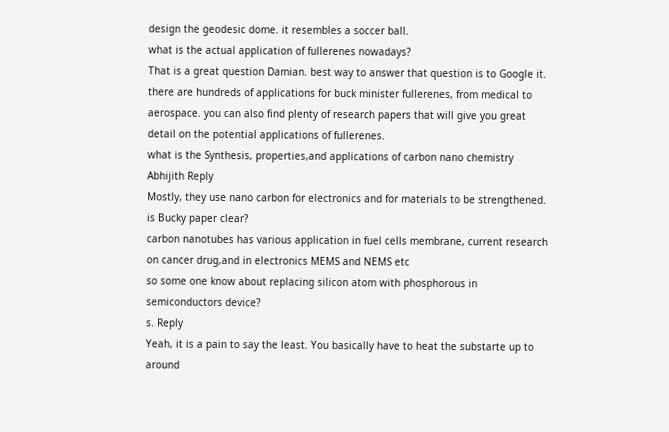design the geodesic dome. it resembles a soccer ball.
what is the actual application of fullerenes nowadays?
That is a great question Damian. best way to answer that question is to Google it. there are hundreds of applications for buck minister fullerenes, from medical to aerospace. you can also find plenty of research papers that will give you great detail on the potential applications of fullerenes.
what is the Synthesis, properties,and applications of carbon nano chemistry
Abhijith Reply
Mostly, they use nano carbon for electronics and for materials to be strengthened.
is Bucky paper clear?
carbon nanotubes has various application in fuel cells membrane, current research on cancer drug,and in electronics MEMS and NEMS etc
so some one know about replacing silicon atom with phosphorous in semiconductors device?
s. Reply
Yeah, it is a pain to say the least. You basically have to heat the substarte up to around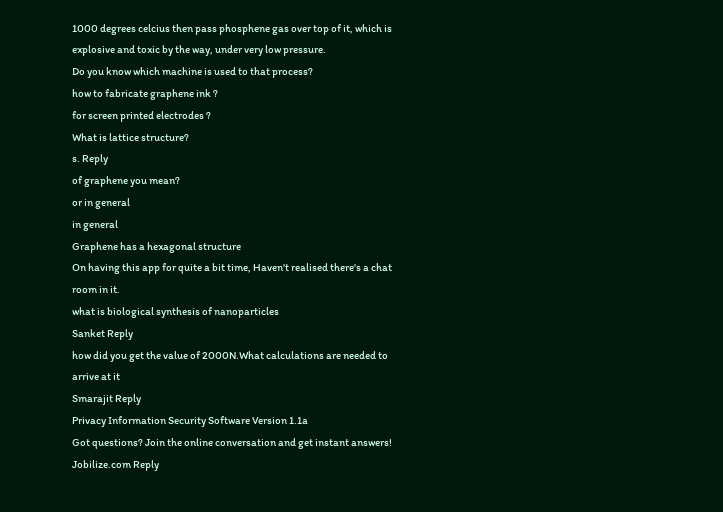1000 degrees celcius then pass phosphene gas over top of it, which is explosive and toxic by the way, under very low pressure.
Do you know which machine is used to that process?
how to fabricate graphene ink ?
for screen printed electrodes ?
What is lattice structure?
s. Reply
of graphene you mean?
or in general
in general
Graphene has a hexagonal structure
On having this app for quite a bit time, Haven't realised there's a chat room in it.
what is biological synthesis of nanoparticles
Sanket Reply
how did you get the value of 2000N.What calculations are needed to arrive at it
Smarajit Reply
Privacy Information Security Software Version 1.1a
Got questions? Join the online conversation and get instant answers!
Jobilize.com Reply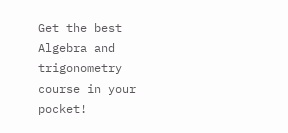Get the best Algebra and trigonometry course in your pocket!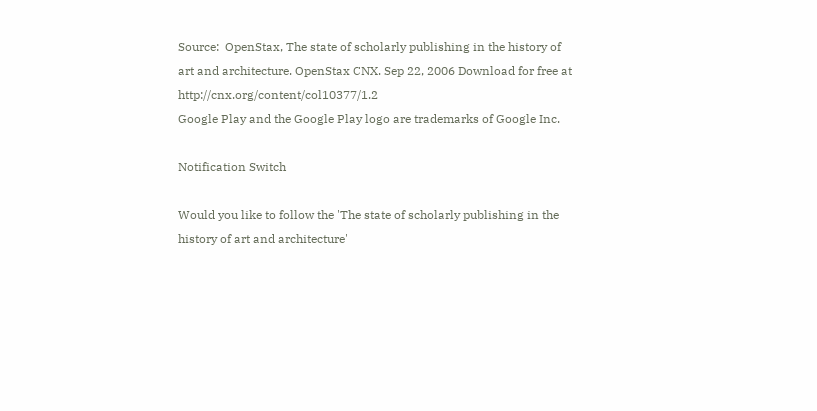Source:  OpenStax, The state of scholarly publishing in the history of art and architecture. OpenStax CNX. Sep 22, 2006 Download for free at http://cnx.org/content/col10377/1.2
Google Play and the Google Play logo are trademarks of Google Inc.

Notification Switch

Would you like to follow the 'The state of scholarly publishing in the history of art and architecture'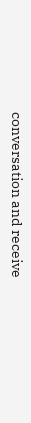conversation and receive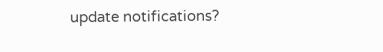update notifications?